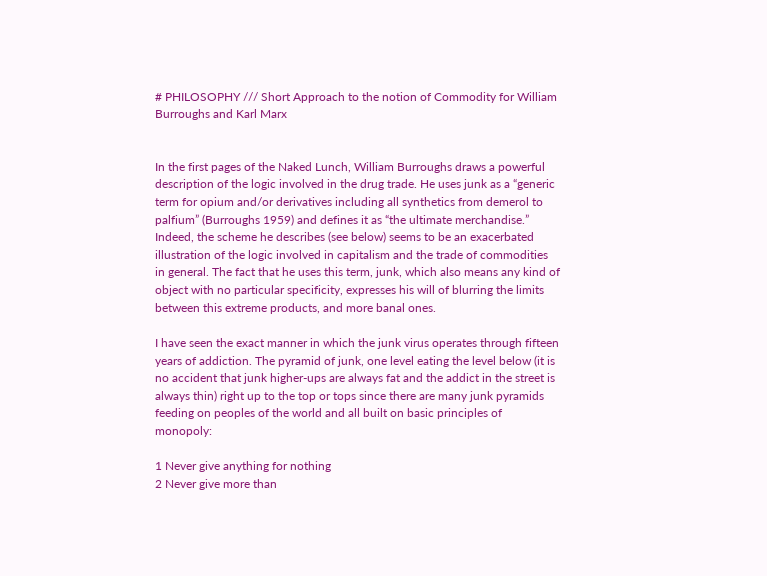# PHILOSOPHY /// Short Approach to the notion of Commodity for William Burroughs and Karl Marx


In the first pages of the Naked Lunch, William Burroughs draws a powerful description of the logic involved in the drug trade. He uses junk as a “generic term for opium and/or derivatives including all synthetics from demerol to palfium” (Burroughs 1959) and defines it as “the ultimate merchandise.” Indeed, the scheme he describes (see below) seems to be an exacerbated illustration of the logic involved in capitalism and the trade of commodities in general. The fact that he uses this term, junk, which also means any kind of object with no particular specificity, expresses his will of blurring the limits between this extreme products, and more banal ones.

I have seen the exact manner in which the junk virus operates through fifteen years of addiction. The pyramid of junk, one level eating the level below (it is no accident that junk higher-ups are always fat and the addict in the street is always thin) right up to the top or tops since there are many junk pyramids feeding on peoples of the world and all built on basic principles of monopoly:

1 Never give anything for nothing
2 Never give more than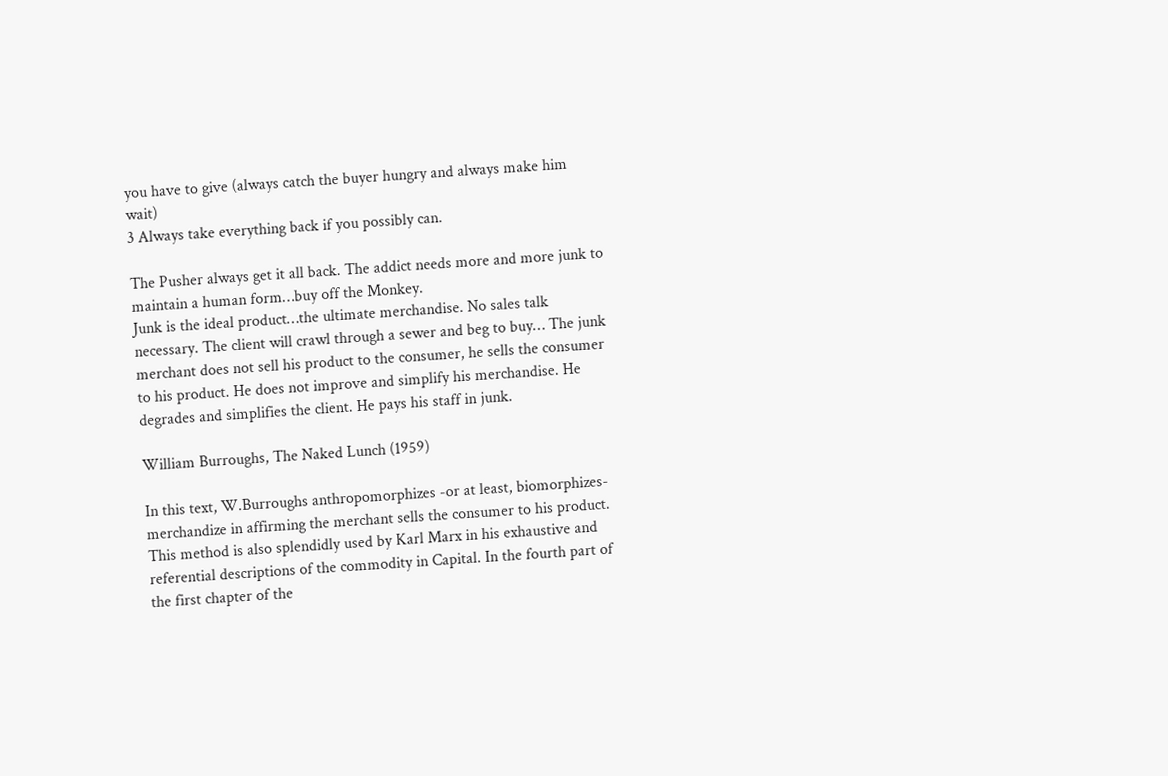you have to give (always catch the buyer hungry and always make him wait)
3 Always take everything back if you possibly can.

The Pusher always get it all back. The addict needs more and more junk to maintain a human form…buy off the Monkey.
Junk is the ideal product…the ultimate merchandise. No sales talk necessary. The client will crawl through a sewer and beg to buy… The junk merchant does not sell his product to the consumer, he sells the consumer to his product. He does not improve and simplify his merchandise. He degrades and simplifies the client. He pays his staff in junk.

William Burroughs, The Naked Lunch (1959)

In this text, W.Burroughs anthropomorphizes -or at least, biomorphizes- merchandize in affirming the merchant sells the consumer to his product. This method is also splendidly used by Karl Marx in his exhaustive and referential descriptions of the commodity in Capital. In the fourth part of the first chapter of the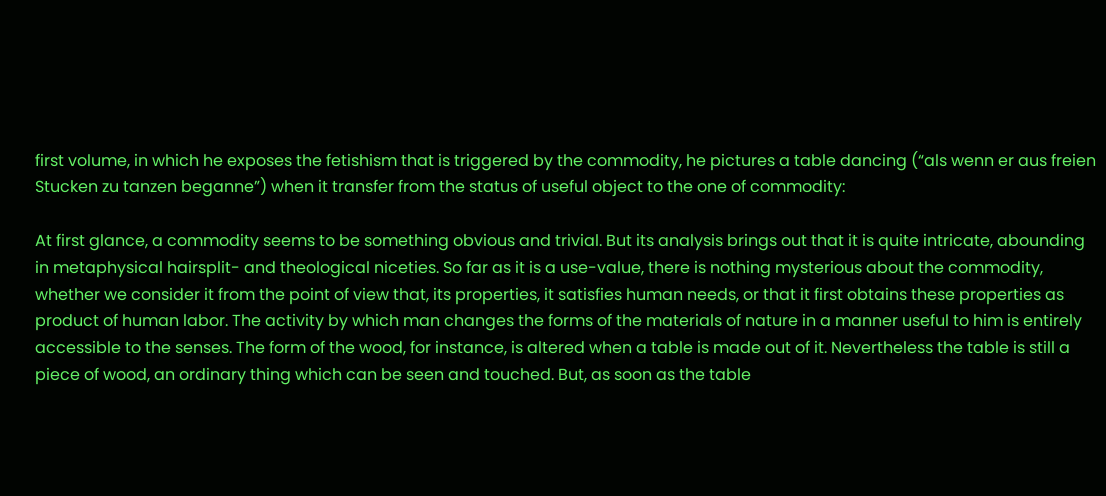first volume, in which he exposes the fetishism that is triggered by the commodity, he pictures a table dancing (“als wenn er aus freien Stucken zu tanzen beganne”) when it transfer from the status of useful object to the one of commodity:

At first glance, a commodity seems to be something obvious and trivial. But its analysis brings out that it is quite intricate, abounding in metaphysical hairsplit- and theological niceties. So far as it is a use-value, there is nothing mysterious about the commodity, whether we consider it from the point of view that, its properties, it satisfies human needs, or that it first obtains these properties as product of human labor. The activity by which man changes the forms of the materials of nature in a manner useful to him is entirely accessible to the senses. The form of the wood, for instance, is altered when a table is made out of it. Nevertheless the table is still a piece of wood, an ordinary thing which can be seen and touched. But, as soon as the table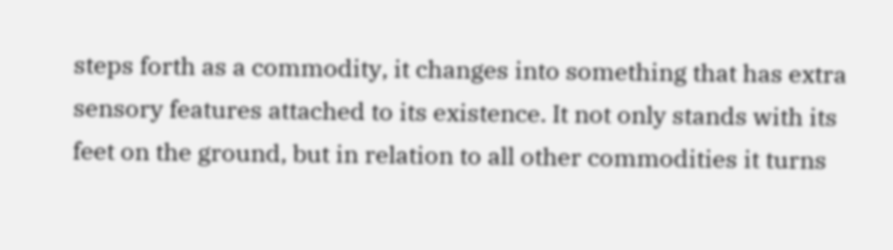steps forth as a commodity, it changes into something that has extra sensory features attached to its existence. It not only stands with its feet on the ground, but in relation to all other commodities it turns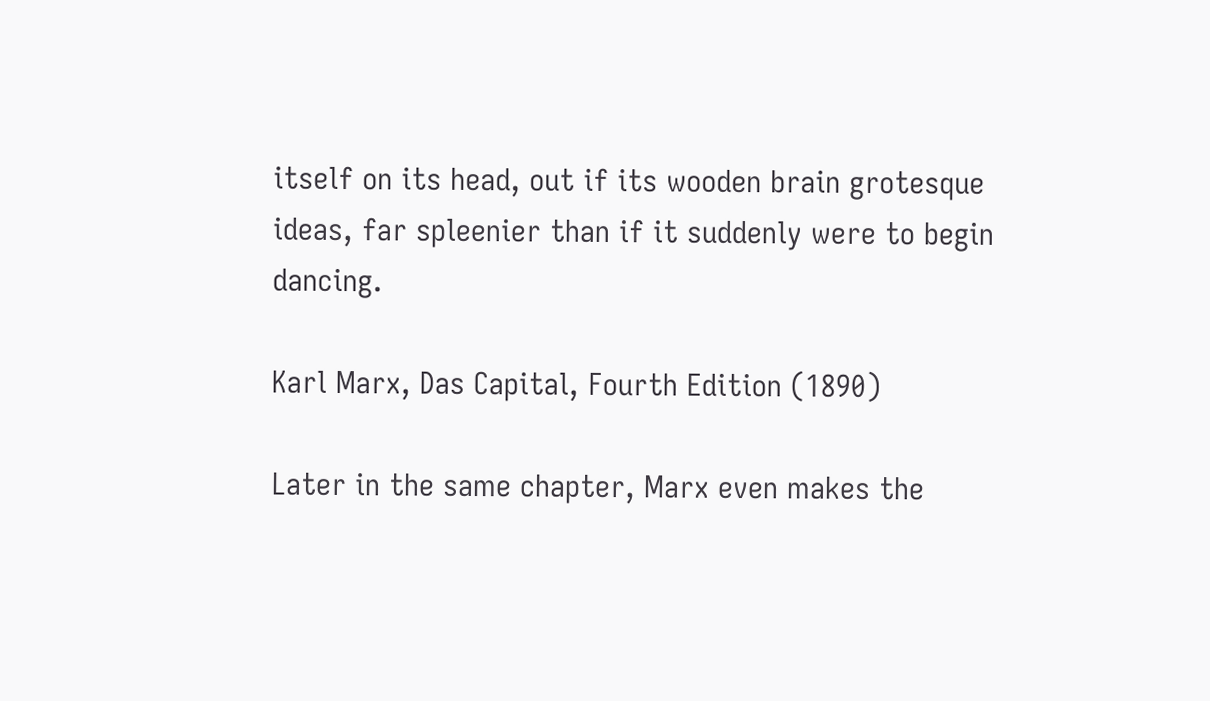itself on its head, out if its wooden brain grotesque ideas, far spleenier than if it suddenly were to begin dancing.

Karl Marx, Das Capital, Fourth Edition (1890)

Later in the same chapter, Marx even makes the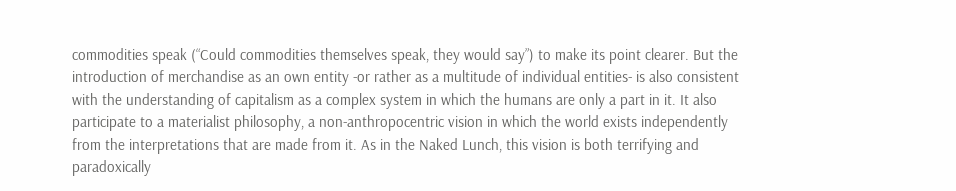commodities speak (“Could commodities themselves speak, they would say”) to make its point clearer. But the introduction of merchandise as an own entity -or rather as a multitude of individual entities- is also consistent with the understanding of capitalism as a complex system in which the humans are only a part in it. It also participate to a materialist philosophy, a non-anthropocentric vision in which the world exists independently from the interpretations that are made from it. As in the Naked Lunch, this vision is both terrifying and paradoxically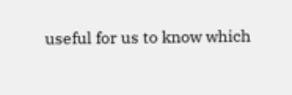useful for us to know which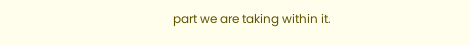part we are taking within it.